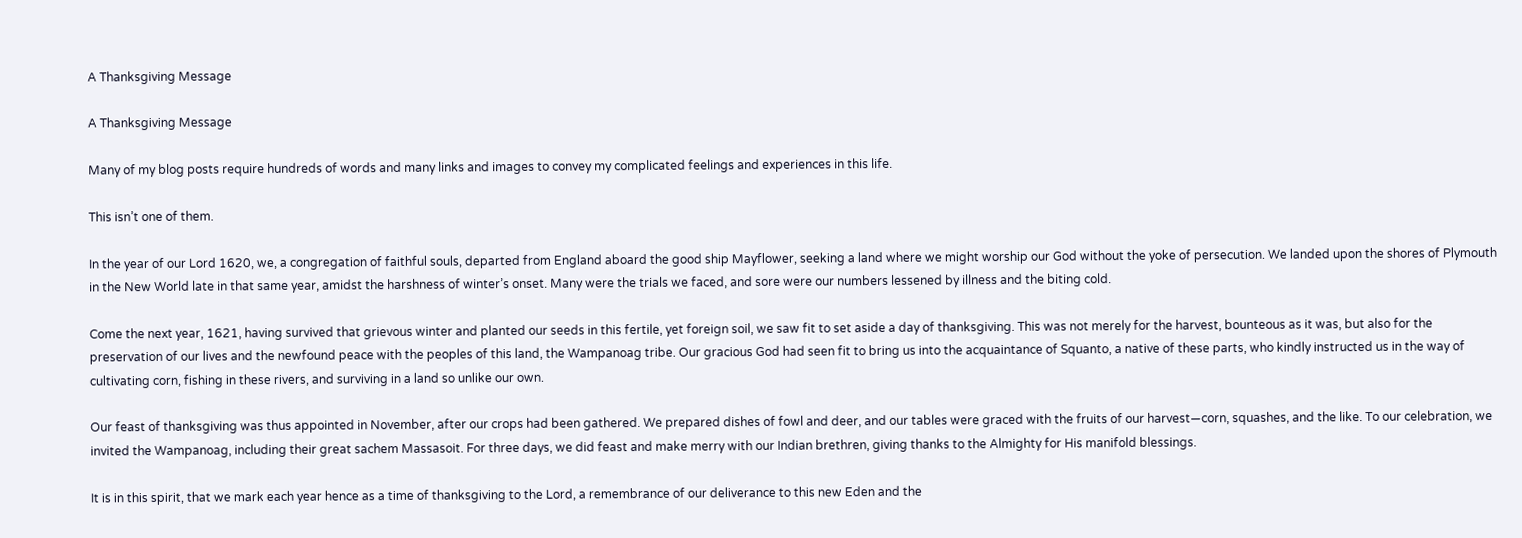A Thanksgiving Message

A Thanksgiving Message

Many of my blog posts require hundreds of words and many links and images to convey my complicated feelings and experiences in this life.

This isn’t one of them.

In the year of our Lord 1620, we, a congregation of faithful souls, departed from England aboard the good ship Mayflower, seeking a land where we might worship our God without the yoke of persecution. We landed upon the shores of Plymouth in the New World late in that same year, amidst the harshness of winter’s onset. Many were the trials we faced, and sore were our numbers lessened by illness and the biting cold.

Come the next year, 1621, having survived that grievous winter and planted our seeds in this fertile, yet foreign soil, we saw fit to set aside a day of thanksgiving. This was not merely for the harvest, bounteous as it was, but also for the preservation of our lives and the newfound peace with the peoples of this land, the Wampanoag tribe. Our gracious God had seen fit to bring us into the acquaintance of Squanto, a native of these parts, who kindly instructed us in the way of cultivating corn, fishing in these rivers, and surviving in a land so unlike our own.

Our feast of thanksgiving was thus appointed in November, after our crops had been gathered. We prepared dishes of fowl and deer, and our tables were graced with the fruits of our harvest—corn, squashes, and the like. To our celebration, we invited the Wampanoag, including their great sachem Massasoit. For three days, we did feast and make merry with our Indian brethren, giving thanks to the Almighty for His manifold blessings.

It is in this spirit, that we mark each year hence as a time of thanksgiving to the Lord, a remembrance of our deliverance to this new Eden and the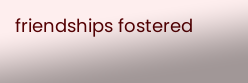friendships fostered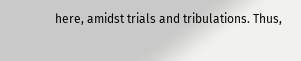here, amidst trials and tribulations. Thus,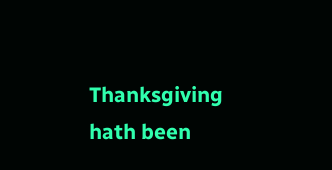Thanksgiving hath been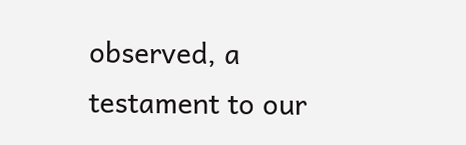observed, a testament to our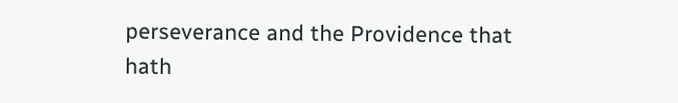perseverance and the Providence that hath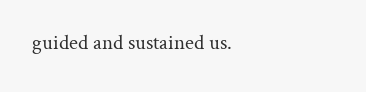guided and sustained us.